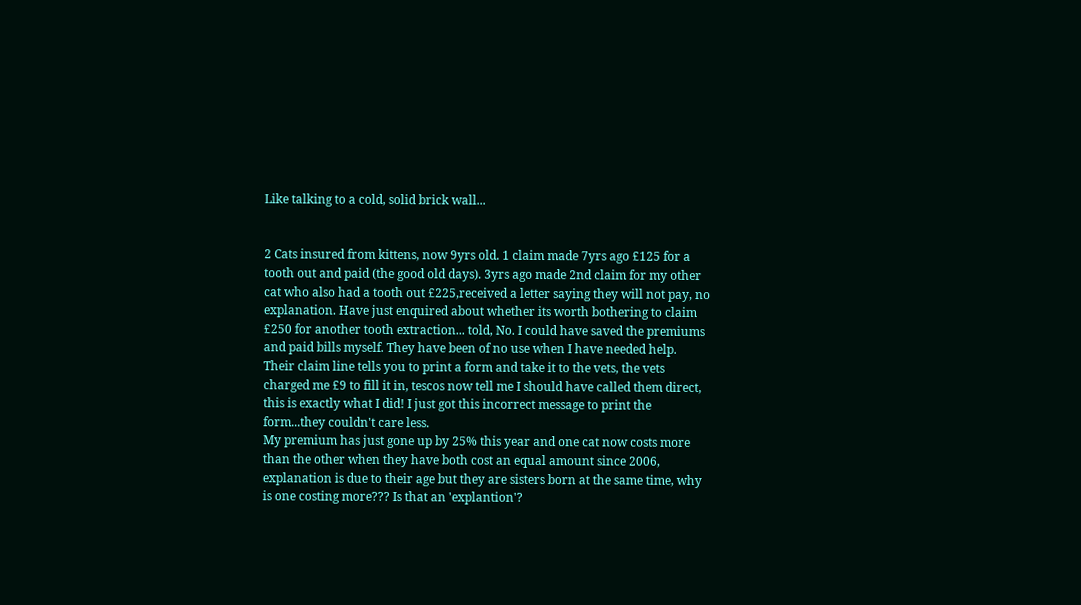Like talking to a cold, solid brick wall...


2 Cats insured from kittens, now 9yrs old. 1 claim made 7yrs ago £125 for a tooth out and paid (the good old days). 3yrs ago made 2nd claim for my other cat who also had a tooth out £225,received a letter saying they will not pay, no explanation. Have just enquired about whether its worth bothering to claim £250 for another tooth extraction... told, No. I could have saved the premiums and paid bills myself. They have been of no use when I have needed help.
Their claim line tells you to print a form and take it to the vets, the vets charged me £9 to fill it in, tescos now tell me I should have called them direct, this is exactly what I did! I just got this incorrect message to print the form...they couldn't care less.
My premium has just gone up by 25% this year and one cat now costs more than the other when they have both cost an equal amount since 2006, explanation is due to their age but they are sisters born at the same time, why is one costing more??? Is that an 'explantion'?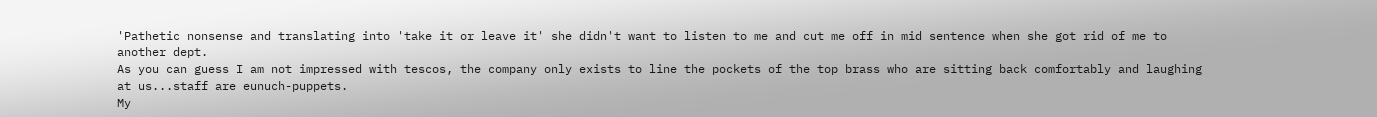'Pathetic nonsense and translating into 'take it or leave it' she didn't want to listen to me and cut me off in mid sentence when she got rid of me to another dept.
As you can guess I am not impressed with tescos, the company only exists to line the pockets of the top brass who are sitting back comfortably and laughing at us...staff are eunuch-puppets.
My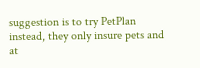suggestion is to try PetPlan instead, they only insure pets and at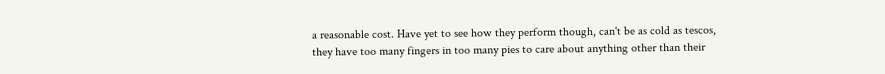a reasonable cost. Have yet to see how they perform though, can't be as cold as tescos, they have too many fingers in too many pies to care about anything other than their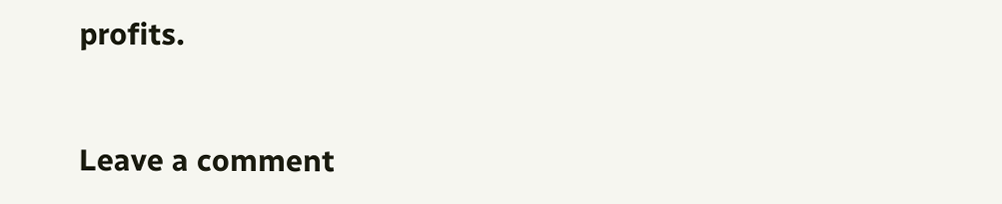profits.


Leave a comment